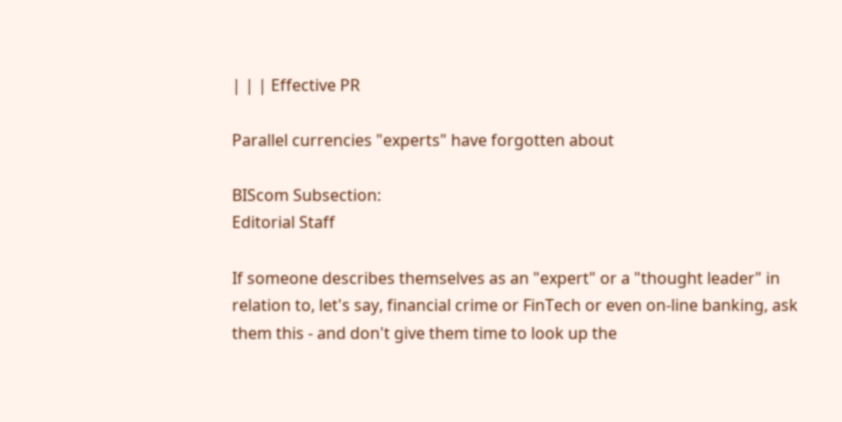| | | Effective PR

Parallel currencies "experts" have forgotten about

BIScom Subsection:
Editorial Staff

If someone describes themselves as an "expert" or a "thought leader" in relation to, let's say, financial crime or FinTech or even on-line banking, ask them this - and don't give them time to look up the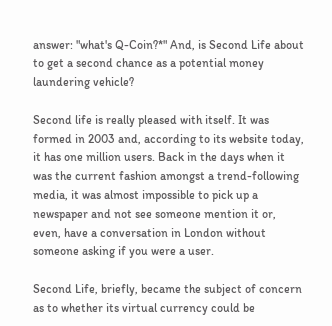answer: "what's Q-Coin?*" And, is Second Life about to get a second chance as a potential money laundering vehicle?

Second life is really pleased with itself. It was formed in 2003 and, according to its website today, it has one million users. Back in the days when it was the current fashion amongst a trend-following media, it was almost impossible to pick up a newspaper and not see someone mention it or, even, have a conversation in London without someone asking if you were a user.

Second Life, briefly, became the subject of concern as to whether its virtual currency could be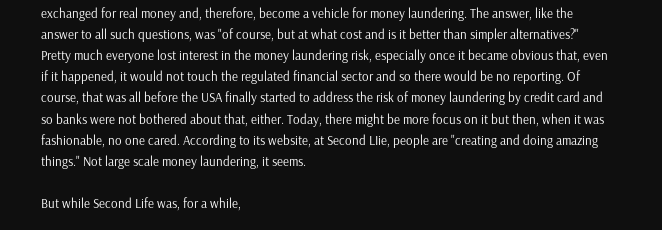exchanged for real money and, therefore, become a vehicle for money laundering. The answer, like the answer to all such questions, was "of course, but at what cost and is it better than simpler alternatives?" Pretty much everyone lost interest in the money laundering risk, especially once it became obvious that, even if it happened, it would not touch the regulated financial sector and so there would be no reporting. Of course, that was all before the USA finally started to address the risk of money laundering by credit card and so banks were not bothered about that, either. Today, there might be more focus on it but then, when it was fashionable, no one cared. According to its website, at Second LIie, people are "creating and doing amazing things." Not large scale money laundering, it seems.

But while Second Life was, for a while,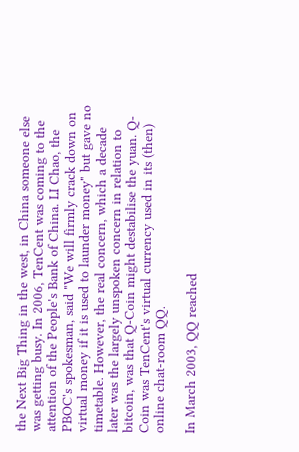the Next Big Thing in the west, in China someone else was getting busy. In 2006, TenCent was coming to the attention of the People's Bank of China. LI Chao, the PBOC's spokesman, said "We will firmly crack down on virtual money if it is used to launder money" but gave no timetable. However, the real concern, which a decade later was the largely unspoken concern in relation to bitcoin, was that Q-Coin might destabilise the yuan. Q-Coin was TenCent's virtual currency used in its (then) online chat-room QQ.

In March 2003, QQ reached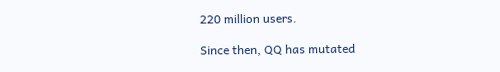220 million users.

Since then, QQ has mutated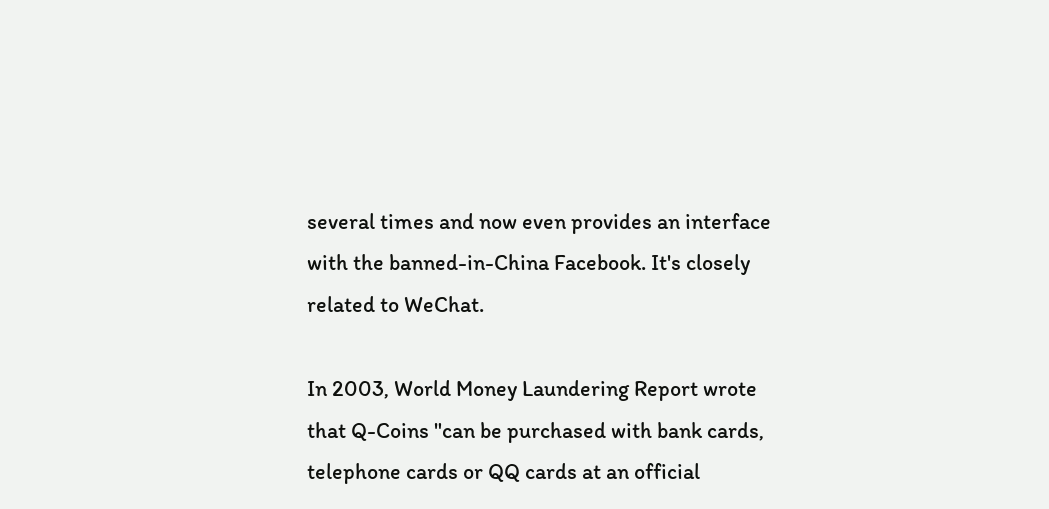several times and now even provides an interface with the banned-in-China Facebook. It's closely related to WeChat.

In 2003, World Money Laundering Report wrote that Q-Coins "can be purchased with bank cards, telephone cards or QQ cards at an official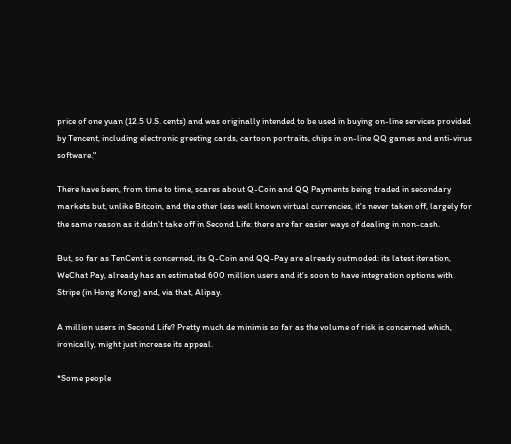price of one yuan (12.5 U.S. cents) and was originally intended to be used in buying on-line services provided by Tencent, including electronic greeting cards, cartoon portraits, chips in on-line QQ games and anti-virus software."

There have been, from time to time, scares about Q-Coin and QQ Payments being traded in secondary markets but, unlike Bitcoin, and the other less well known virtual currencies, it's never taken off, largely for the same reason as it didn't take off in Second Life: there are far easier ways of dealing in non-cash.

But, so far as TenCent is concerned, its Q-Coin and QQ-Pay are already outmoded: its latest iteration, WeChat Pay, already has an estimated 600 million users and it's soon to have integration options with Stripe (in Hong Kong) and, via that, Alipay.

A million users in Second Life? Pretty much de minimis so far as the volume of risk is concerned which, ironically, might just increase its appeal.

*Some people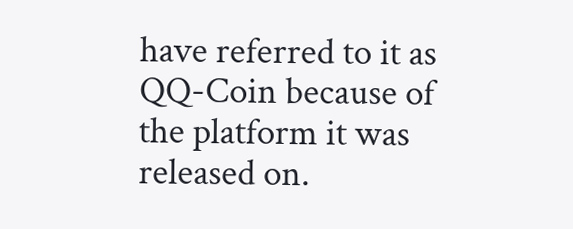have referred to it as QQ-Coin because of the platform it was released on.